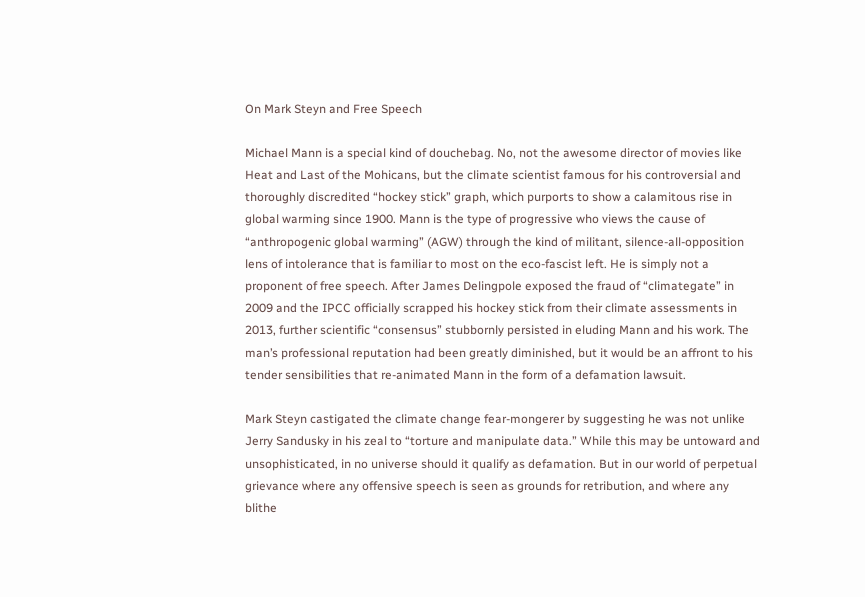On Mark Steyn and Free Speech

Michael Mann is a special kind of douchebag. No, not the awesome director of movies like Heat and Last of the Mohicans, but the climate scientist famous for his controversial and thoroughly discredited “hockey stick” graph, which purports to show a calamitous rise in global warming since 1900. Mann is the type of progressive who views the cause of “anthropogenic global warming” (AGW) through the kind of militant, silence-all-opposition lens of intolerance that is familiar to most on the eco-fascist left. He is simply not a proponent of free speech. After James Delingpole exposed the fraud of “climategate” in 2009 and the IPCC officially scrapped his hockey stick from their climate assessments in 2013, further scientific “consensus” stubbornly persisted in eluding Mann and his work. The man’s professional reputation had been greatly diminished, but it would be an affront to his tender sensibilities that re-animated Mann in the form of a defamation lawsuit.

Mark Steyn castigated the climate change fear-mongerer by suggesting he was not unlike Jerry Sandusky in his zeal to “torture and manipulate data.” While this may be untoward and unsophisticated, in no universe should it qualify as defamation. But in our world of perpetual grievance where any offensive speech is seen as grounds for retribution, and where any blithe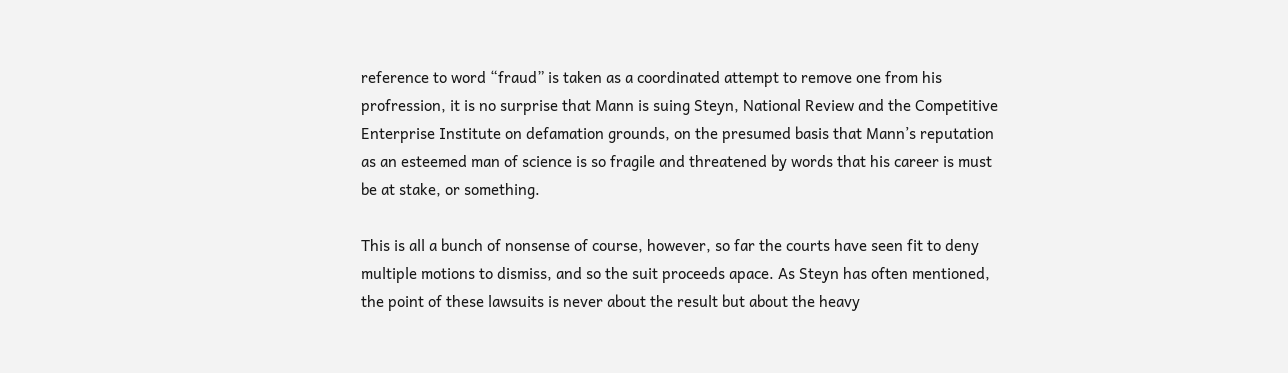reference to word “fraud” is taken as a coordinated attempt to remove one from his profression, it is no surprise that Mann is suing Steyn, National Review and the Competitive Enterprise Institute on defamation grounds, on the presumed basis that Mann’s reputation as an esteemed man of science is so fragile and threatened by words that his career is must be at stake, or something.

This is all a bunch of nonsense of course, however, so far the courts have seen fit to deny multiple motions to dismiss, and so the suit proceeds apace. As Steyn has often mentioned, the point of these lawsuits is never about the result but about the heavy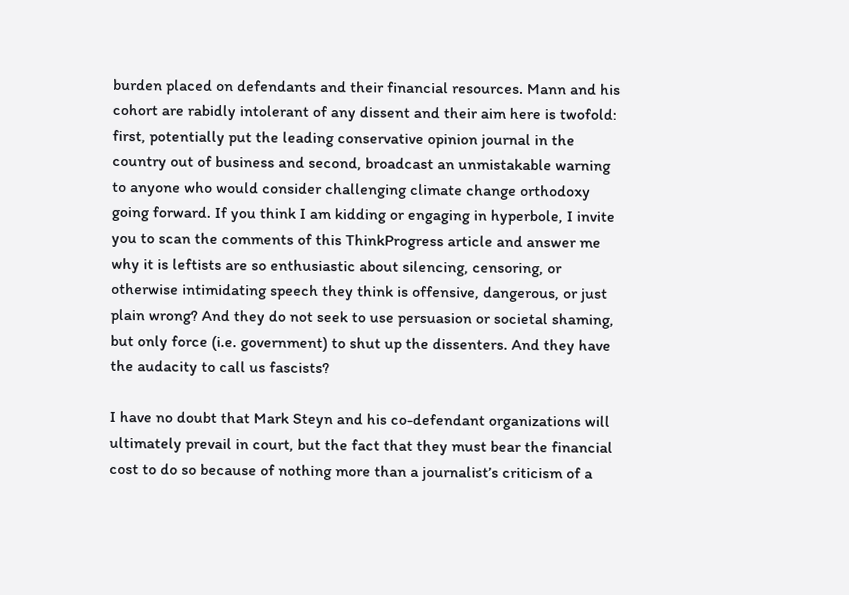burden placed on defendants and their financial resources. Mann and his cohort are rabidly intolerant of any dissent and their aim here is twofold: first, potentially put the leading conservative opinion journal in the country out of business and second, broadcast an unmistakable warning to anyone who would consider challenging climate change orthodoxy going forward. If you think I am kidding or engaging in hyperbole, I invite you to scan the comments of this ThinkProgress article and answer me why it is leftists are so enthusiastic about silencing, censoring, or otherwise intimidating speech they think is offensive, dangerous, or just plain wrong? And they do not seek to use persuasion or societal shaming, but only force (i.e. government) to shut up the dissenters. And they have the audacity to call us fascists?

I have no doubt that Mark Steyn and his co-defendant organizations will ultimately prevail in court, but the fact that they must bear the financial cost to do so because of nothing more than a journalist’s criticism of a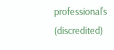professional’s (discredited)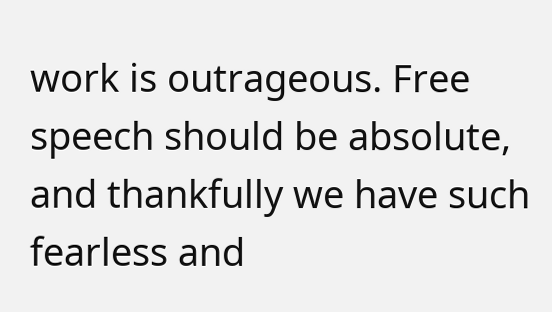work is outrageous. Free speech should be absolute, and thankfully we have such fearless and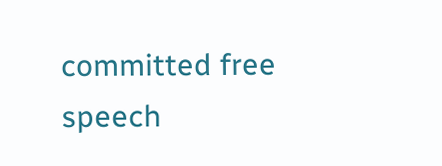committed free speech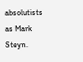absolutists as Mark Steyn.